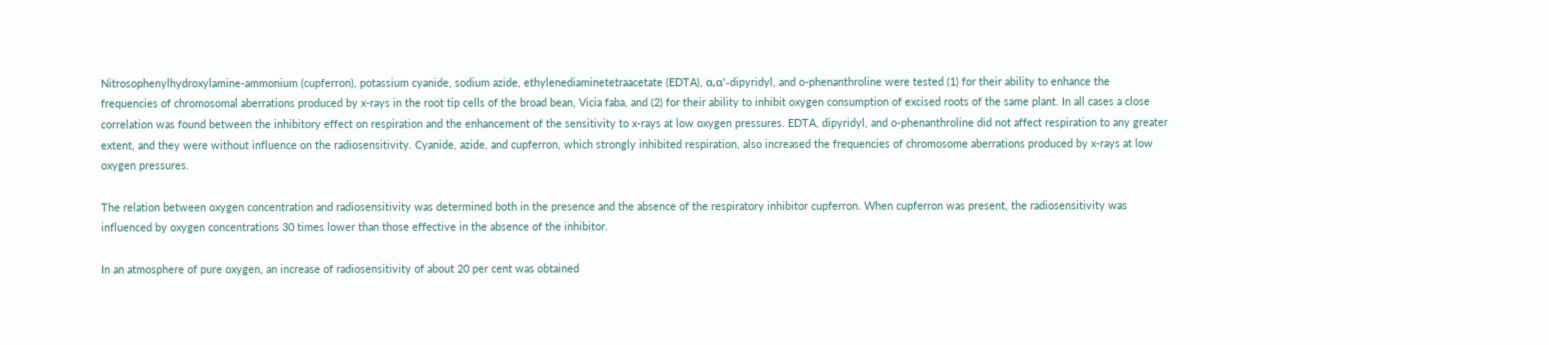Nitrosophenylhydroxylamine-ammonium (cupferron), potassium cyanide, sodium azide, ethylenediaminetetraacetate (EDTA), α,α'-dipyridyl, and o-phenanthroline were tested (1) for their ability to enhance the frequencies of chromosomal aberrations produced by x-rays in the root tip cells of the broad bean, Vicia faba, and (2) for their ability to inhibit oxygen consumption of excised roots of the same plant. In all cases a close correlation was found between the inhibitory effect on respiration and the enhancement of the sensitivity to x-rays at low oxygen pressures. EDTA, dipyridyl, and o-phenanthroline did not affect respiration to any greater extent, and they were without influence on the radiosensitivity. Cyanide, azide, and cupferron, which strongly inhibited respiration, also increased the frequencies of chromosome aberrations produced by x-rays at low oxygen pressures.

The relation between oxygen concentration and radiosensitivity was determined both in the presence and the absence of the respiratory inhibitor cupferron. When cupferron was present, the radiosensitivity was influenced by oxygen concentrations 30 times lower than those effective in the absence of the inhibitor.

In an atmosphere of pure oxygen, an increase of radiosensitivity of about 20 per cent was obtained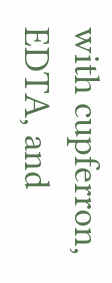with cupferron, EDTA, and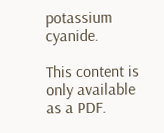potassium cyanide.

This content is only available as a PDF.